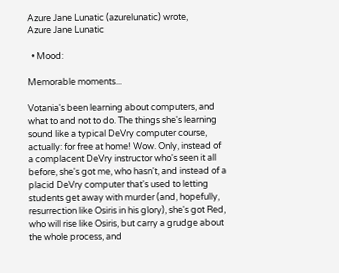Azure Jane Lunatic (azurelunatic) wrote,
Azure Jane Lunatic

  • Mood:

Memorable moments...

Votania's been learning about computers, and what to and not to do. The things she's learning sound like a typical DeVry computer course, actually: for free at home! Wow. Only, instead of a complacent DeVry instructor who's seen it all before, she's got me, who hasn't, and instead of a placid DeVry computer that's used to letting students get away with murder (and, hopefully, resurrection like Osiris in his glory), she's got Red, who will rise like Osiris, but carry a grudge about the whole process, and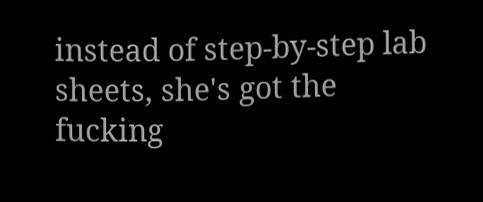instead of step-by-step lab sheets, she's got the fucking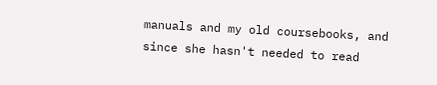manuals and my old coursebooks, and since she hasn't needed to read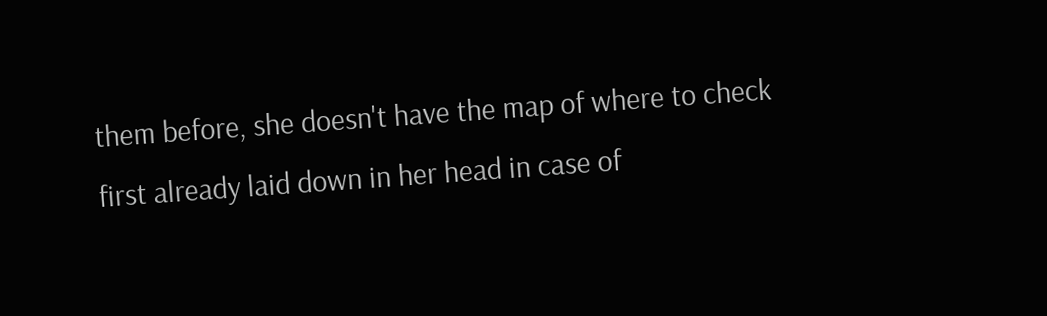them before, she doesn't have the map of where to check first already laid down in her head in case of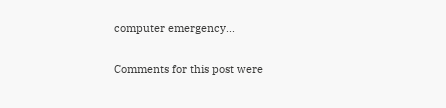computer emergency...

Comments for this post were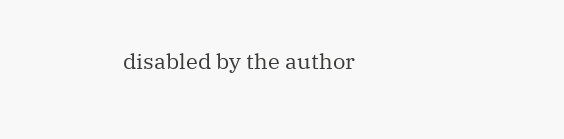disabled by the author